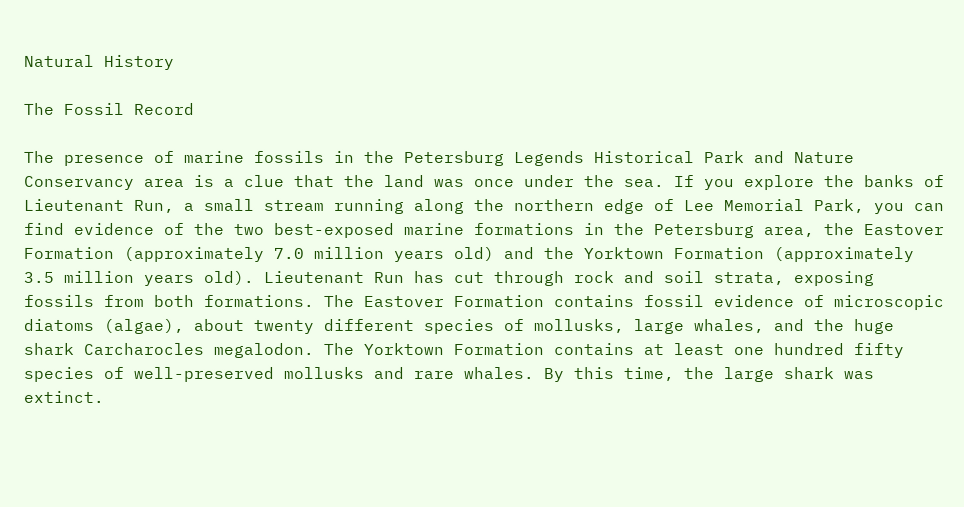Natural History

The Fossil Record

The presence of marine fossils in the Petersburg Legends Historical Park and Nature Conservancy area is a clue that the land was once under the sea. If you explore the banks of Lieutenant Run, a small stream running along the northern edge of Lee Memorial Park, you can find evidence of the two best-exposed marine formations in the Petersburg area, the Eastover Formation (approximately 7.0 million years old) and the Yorktown Formation (approximately 3.5 million years old). Lieutenant Run has cut through rock and soil strata, exposing fossils from both formations. The Eastover Formation contains fossil evidence of microscopic diatoms (algae), about twenty different species of mollusks, large whales, and the huge shark Carcharocles megalodon. The Yorktown Formation contains at least one hundred fifty species of well-preserved mollusks and rare whales. By this time, the large shark was extinct.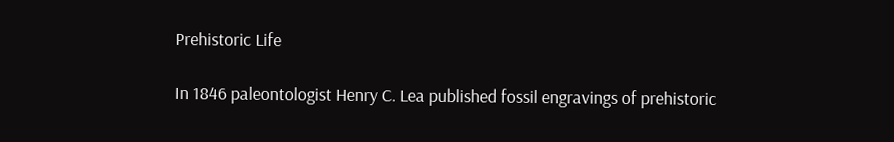Prehistoric Life

In 1846 paleontologist Henry C. Lea published fossil engravings of prehistoric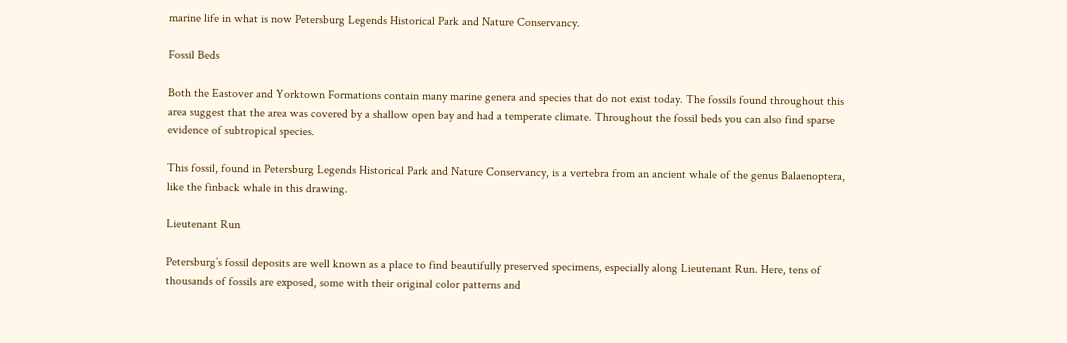marine life in what is now Petersburg Legends Historical Park and Nature Conservancy.

Fossil Beds

Both the Eastover and Yorktown Formations contain many marine genera and species that do not exist today. The fossils found throughout this area suggest that the area was covered by a shallow open bay and had a temperate climate. Throughout the fossil beds you can also find sparse evidence of subtropical species.

This fossil, found in Petersburg Legends Historical Park and Nature Conservancy, is a vertebra from an ancient whale of the genus Balaenoptera, like the finback whale in this drawing.

Lieutenant Run

Petersburg’s fossil deposits are well known as a place to find beautifully preserved specimens, especially along Lieutenant Run. Here, tens of thousands of fossils are exposed, some with their original color patterns and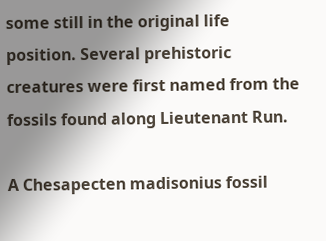some still in the original life position. Several prehistoric creatures were first named from the fossils found along Lieutenant Run.

A Chesapecten madisonius fossil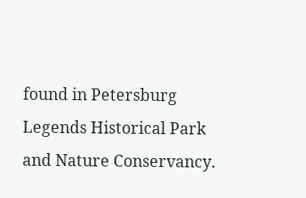found in Petersburg Legends Historical Park and Nature Conservancy.